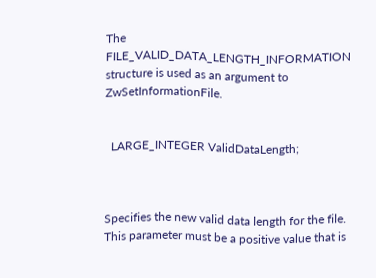The FILE_VALID_DATA_LENGTH_INFORMATION structure is used as an argument to ZwSetInformationFile.


  LARGE_INTEGER ValidDataLength;



Specifies the new valid data length for the file. This parameter must be a positive value that is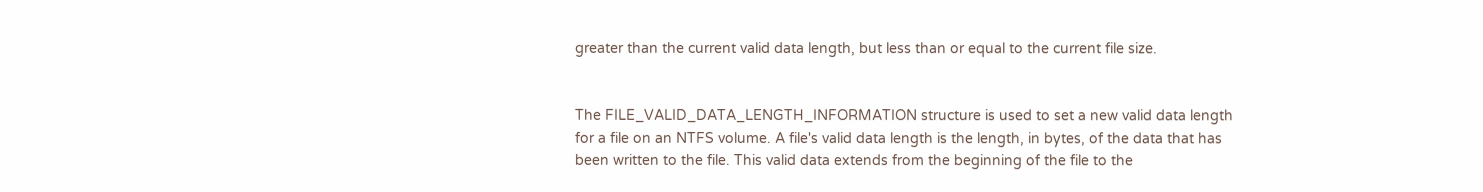greater than the current valid data length, but less than or equal to the current file size.


The FILE_VALID_DATA_LENGTH_INFORMATION structure is used to set a new valid data length for a file on an NTFS volume. A file's valid data length is the length, in bytes, of the data that has been written to the file. This valid data extends from the beginning of the file to the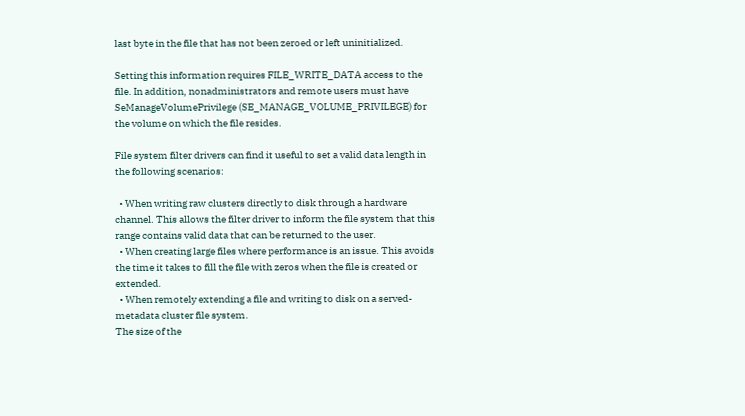last byte in the file that has not been zeroed or left uninitialized.

Setting this information requires FILE_WRITE_DATA access to the file. In addition, nonadministrators and remote users must have SeManageVolumePrivilege (SE_MANAGE_VOLUME_PRIVILEGE) for the volume on which the file resides.

File system filter drivers can find it useful to set a valid data length in the following scenarios:

  • When writing raw clusters directly to disk through a hardware channel. This allows the filter driver to inform the file system that this range contains valid data that can be returned to the user.
  • When creating large files where performance is an issue. This avoids the time it takes to fill the file with zeros when the file is created or extended.
  • When remotely extending a file and writing to disk on a served-metadata cluster file system.
The size of the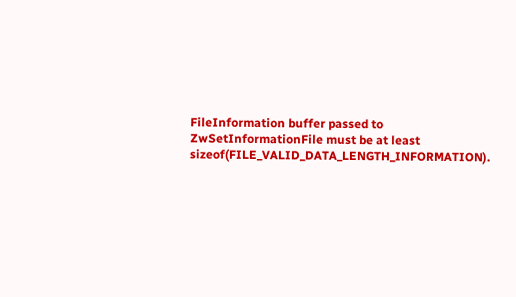FileInformation buffer passed to ZwSetInformationFile must be at least sizeof(FILE_VALID_DATA_LENGTH_INFORMATION).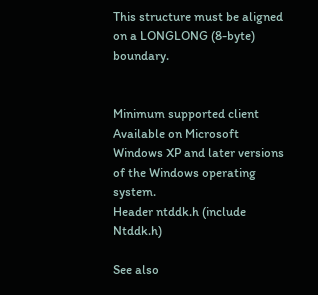This structure must be aligned on a LONGLONG (8-byte) boundary.


Minimum supported client Available on Microsoft Windows XP and later versions of the Windows operating system.
Header ntddk.h (include Ntddk.h)

See also